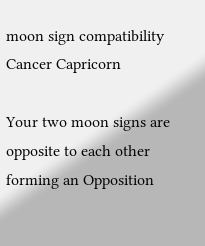moon sign compatibility Cancer Capricorn

Your two moon signs are opposite to each other forming an Opposition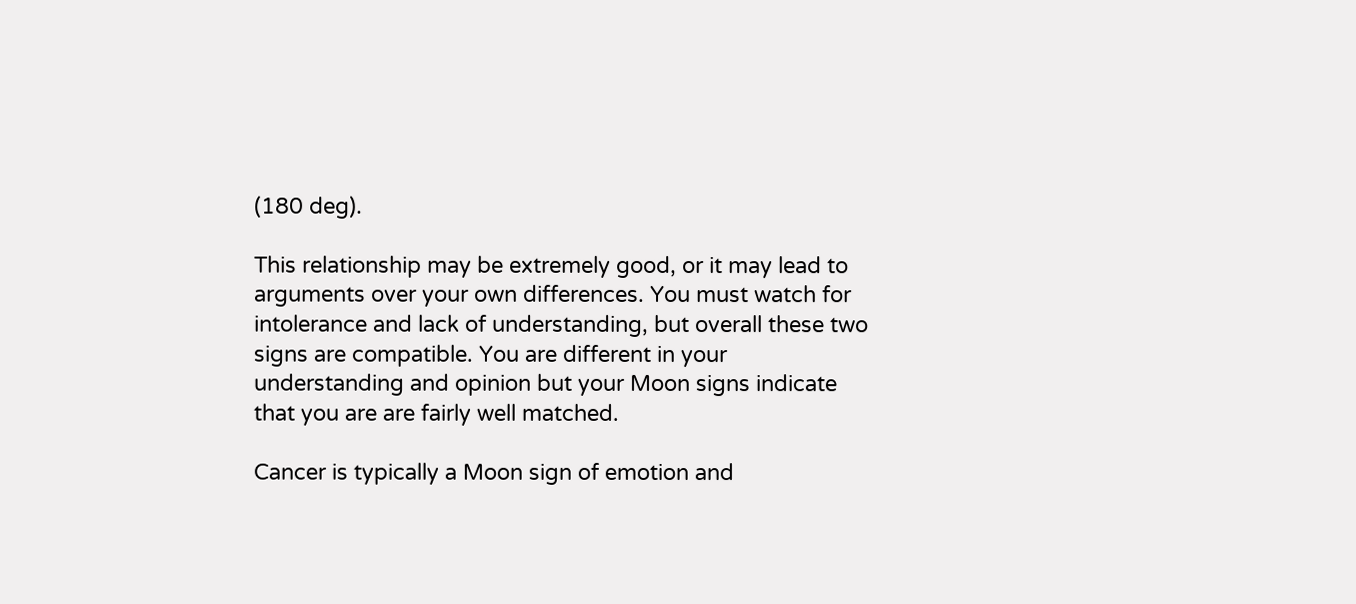(180 deg).

This relationship may be extremely good, or it may lead to arguments over your own differences. You must watch for intolerance and lack of understanding, but overall these two signs are compatible. You are different in your understanding and opinion but your Moon signs indicate that you are are fairly well matched.

Cancer is typically a Moon sign of emotion and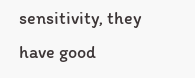sensitivity, they have good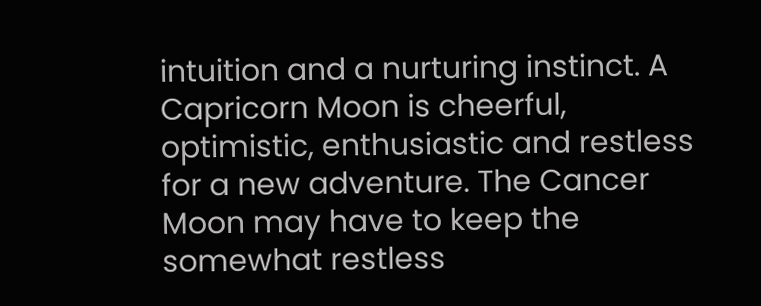intuition and a nurturing instinct. A Capricorn Moon is cheerful, optimistic, enthusiastic and restless for a new adventure. The Cancer Moon may have to keep the somewhat restless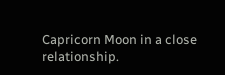Capricorn Moon in a close relationship.